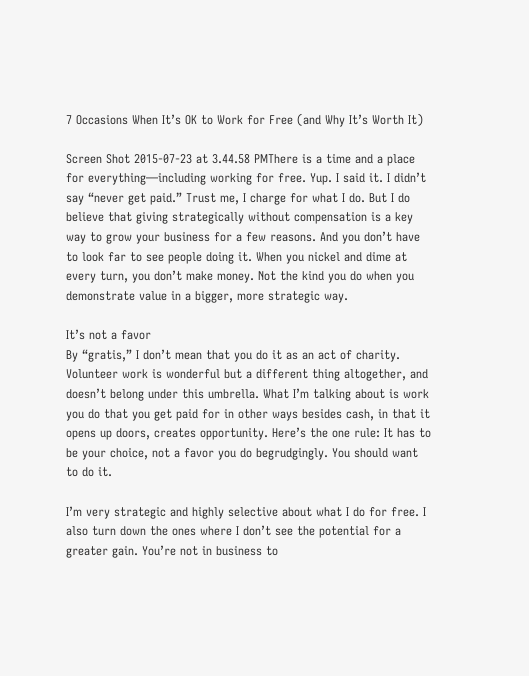7 Occasions When It’s OK to Work for Free (and Why It’s Worth It)

Screen Shot 2015-07-23 at 3.44.58 PMThere is a time and a place for everything—including working for free. Yup. I said it. I didn’t say “never get paid.” Trust me, I charge for what I do. But I do believe that giving strategically without compensation is a key way to grow your business for a few reasons. And you don’t have to look far to see people doing it. When you nickel and dime at every turn, you don’t make money. Not the kind you do when you demonstrate value in a bigger, more strategic way.

It’s not a favor
By “gratis,” I don’t mean that you do it as an act of charity. Volunteer work is wonderful but a different thing altogether, and doesn’t belong under this umbrella. What I’m talking about is work you do that you get paid for in other ways besides cash, in that it opens up doors, creates opportunity. Here’s the one rule: It has to be your choice, not a favor you do begrudgingly. You should want to do it.

I’m very strategic and highly selective about what I do for free. I also turn down the ones where I don’t see the potential for a greater gain. You’re not in business to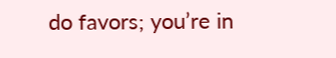do favors; you’re in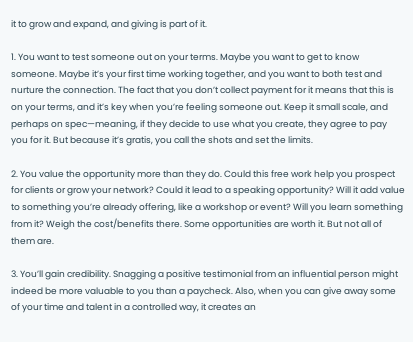it to grow and expand, and giving is part of it.

1. You want to test someone out on your terms. Maybe you want to get to know someone. Maybe it’s your first time working together, and you want to both test and nurture the connection. The fact that you don’t collect payment for it means that this is on your terms, and it’s key when you’re feeling someone out. Keep it small scale, and perhaps on spec—meaning, if they decide to use what you create, they agree to pay you for it. But because it’s gratis, you call the shots and set the limits.

2. You value the opportunity more than they do. Could this free work help you prospect for clients or grow your network? Could it lead to a speaking opportunity? Will it add value to something you’re already offering, like a workshop or event? Will you learn something from it? Weigh the cost/benefits there. Some opportunities are worth it. But not all of them are.

3. You’ll gain credibility. Snagging a positive testimonial from an influential person might indeed be more valuable to you than a paycheck. Also, when you can give away some of your time and talent in a controlled way, it creates an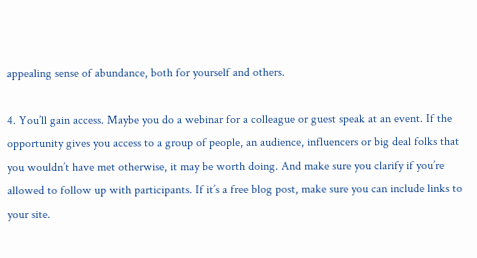appealing sense of abundance, both for yourself and others.

4. You’ll gain access. Maybe you do a webinar for a colleague or guest speak at an event. If the opportunity gives you access to a group of people, an audience, influencers or big deal folks that you wouldn’t have met otherwise, it may be worth doing. And make sure you clarify if you’re allowed to follow up with participants. If it’s a free blog post, make sure you can include links to your site.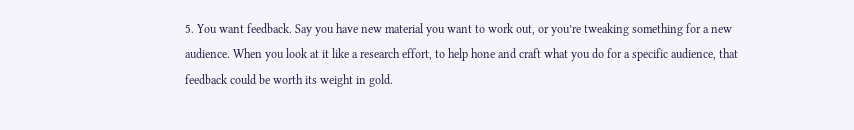5. You want feedback. Say you have new material you want to work out, or you’re tweaking something for a new audience. When you look at it like a research effort, to help hone and craft what you do for a specific audience, that feedback could be worth its weight in gold.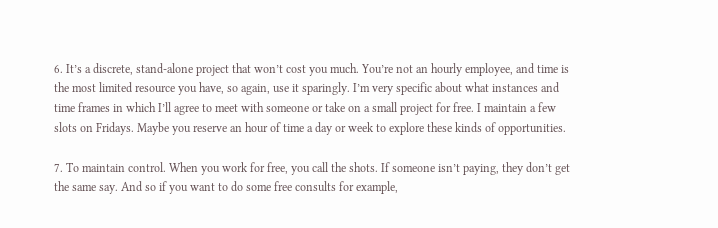6. It’s a discrete, stand-alone project that won’t cost you much. You’re not an hourly employee, and time is the most limited resource you have, so again, use it sparingly. I’m very specific about what instances and time frames in which I’ll agree to meet with someone or take on a small project for free. I maintain a few slots on Fridays. Maybe you reserve an hour of time a day or week to explore these kinds of opportunities.

7. To maintain control. When you work for free, you call the shots. If someone isn’t paying, they don’t get the same say. And so if you want to do some free consults for example,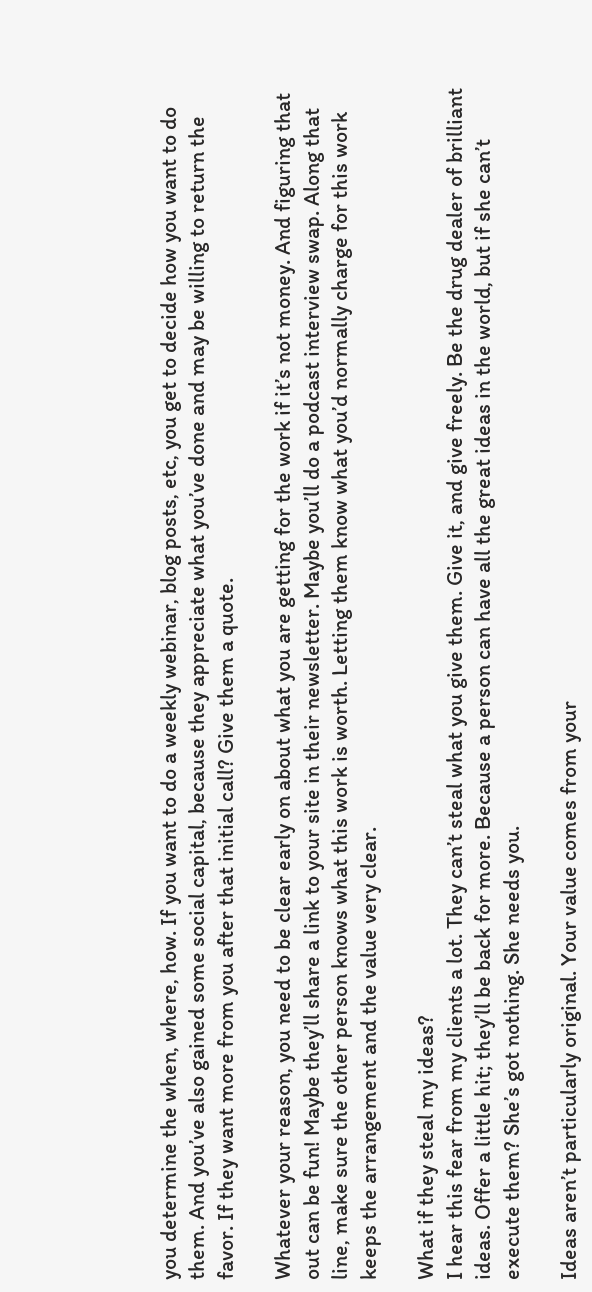you determine the when, where, how. If you want to do a weekly webinar, blog posts, etc, you get to decide how you want to do them. And you’ve also gained some social capital, because they appreciate what you’ve done and may be willing to return the favor. If they want more from you after that initial call? Give them a quote.

Whatever your reason, you need to be clear early on about what you are getting for the work if it’s not money. And figuring that out can be fun! Maybe they’ll share a link to your site in their newsletter. Maybe you’ll do a podcast interview swap. Along that line, make sure the other person knows what this work is worth. Letting them know what you’d normally charge for this work keeps the arrangement and the value very clear.

What if they steal my ideas?
I hear this fear from my clients a lot. They can’t steal what you give them. Give it, and give freely. Be the drug dealer of brilliant ideas. Offer a little hit; they’ll be back for more. Because a person can have all the great ideas in the world, but if she can’t execute them? She’s got nothing. She needs you.

Ideas aren’t particularly original. Your value comes from your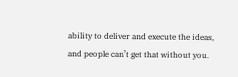ability to deliver and execute the ideas, and people can’t get that without you.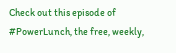Check out this episode of  #PowerLunch, the free, weekly,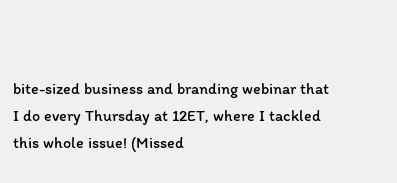bite-sized business and branding webinar that I do every Thursday at 12ET, where I tackled this whole issue! (Missed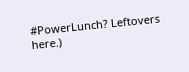#PowerLunch? Leftovers here.)